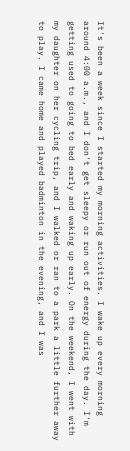It's been a week since I started my morning activities. I wake up every morning around 4:00 a.m., and I don't get sleepy or run out of energy during the day. I'm getting used to going to bed early and waking up early. On the weekend, I went with my daughter on her cycling trip, and I walked or ran to a park a little further away to play. I came home and played badminton in the evening, and I was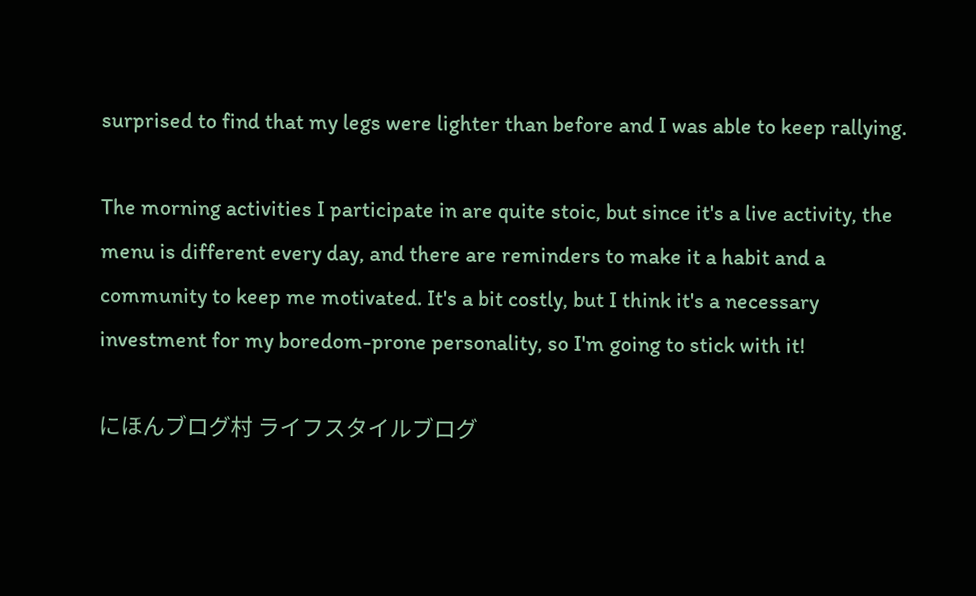surprised to find that my legs were lighter than before and I was able to keep rallying.

The morning activities I participate in are quite stoic, but since it's a live activity, the menu is different every day, and there are reminders to make it a habit and a community to keep me motivated. It's a bit costly, but I think it's a necessary investment for my boredom-prone personality, so I'm going to stick with it!

にほんブログ村 ライフスタイルブログ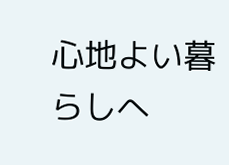心地よい暮らしへ